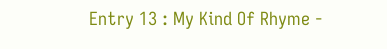Entry 13 : My Kind Of Rhyme -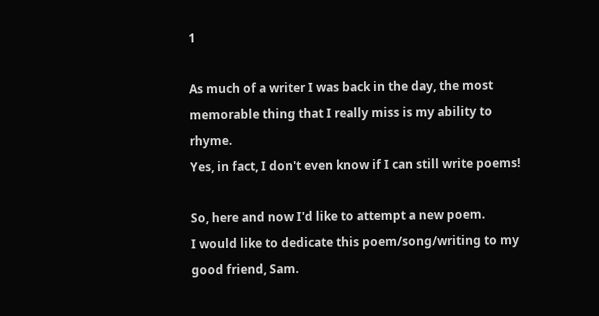1

As much of a writer I was back in the day, the most memorable thing that I really miss is my ability to rhyme.
Yes, in fact, I don't even know if I can still write poems!

So, here and now I'd like to attempt a new poem.
I would like to dedicate this poem/song/writing to my good friend, Sam.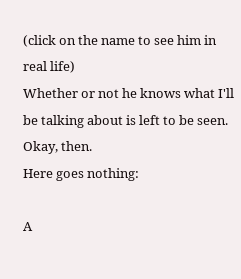(click on the name to see him in real life)
Whether or not he knows what I'll be talking about is left to be seen.
Okay, then.
Here goes nothing:

A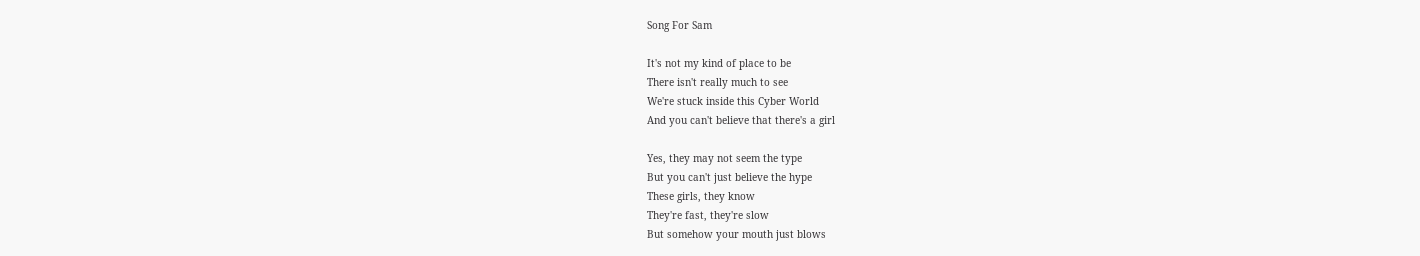Song For Sam

It's not my kind of place to be
There isn't really much to see
We're stuck inside this Cyber World
And you can't believe that there's a girl

Yes, they may not seem the type
But you can't just believe the hype
These girls, they know
They're fast, they're slow
But somehow your mouth just blows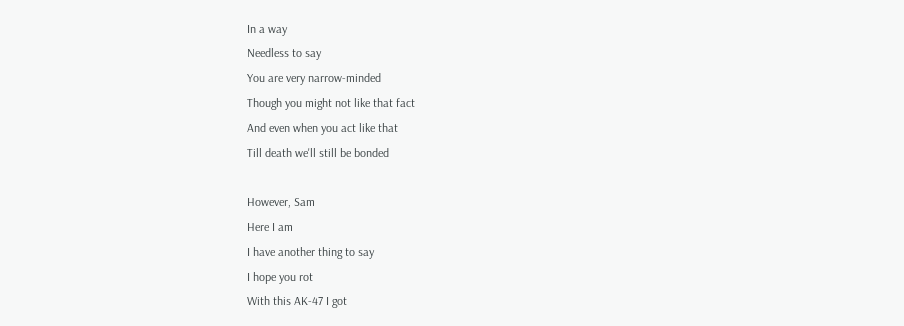In a way
Needless to say
You are very narrow-minded
Though you might not like that fact
And even when you act like that
Till death we'll still be bonded

However, Sam
Here I am
I have another thing to say
I hope you rot
With this AK-47 I got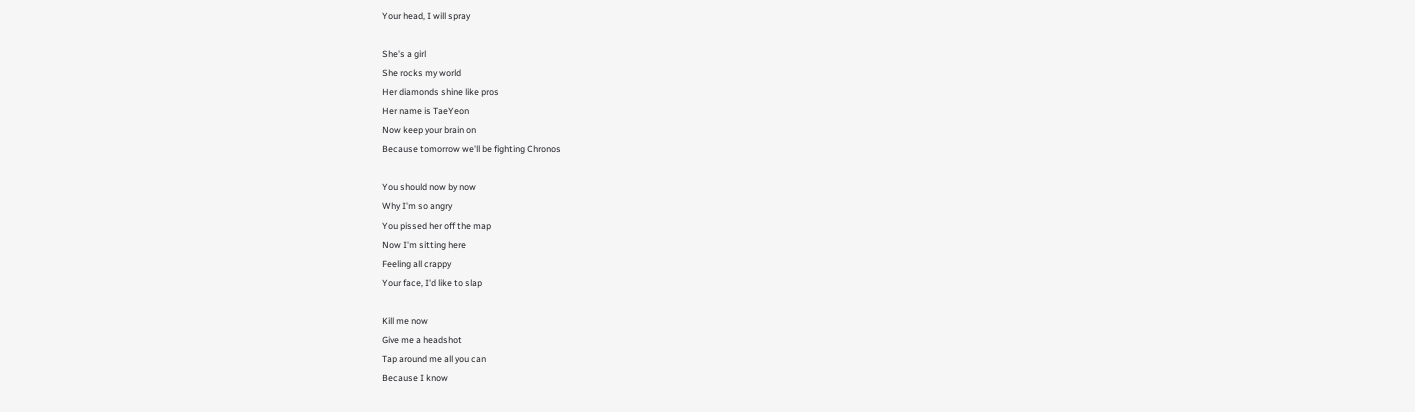Your head, I will spray

She's a girl
She rocks my world
Her diamonds shine like pros
Her name is TaeYeon
Now keep your brain on
Because tomorrow we'll be fighting Chronos

You should now by now
Why I'm so angry
You pissed her off the map
Now I'm sitting here
Feeling all crappy
Your face, I'd like to slap

Kill me now
Give me a headshot
Tap around me all you can
Because I know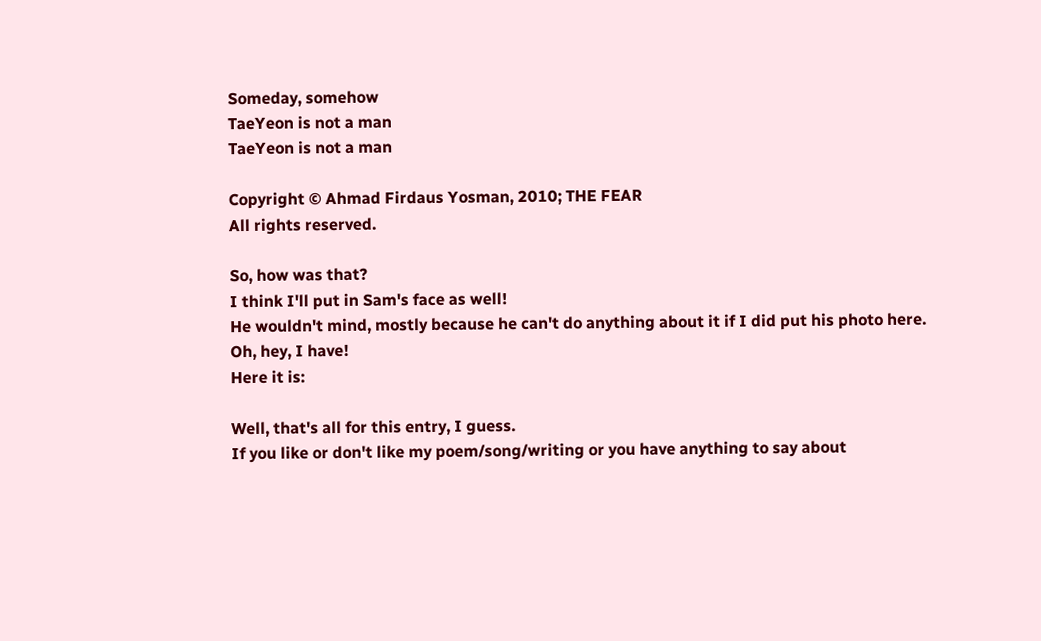Someday, somehow
TaeYeon is not a man
TaeYeon is not a man

Copyright © Ahmad Firdaus Yosman, 2010; THE FEAR
All rights reserved.

So, how was that?
I think I'll put in Sam's face as well!
He wouldn't mind, mostly because he can't do anything about it if I did put his photo here.
Oh, hey, I have!
Here it is:

Well, that's all for this entry, I guess.
If you like or don't like my poem/song/writing or you have anything to say about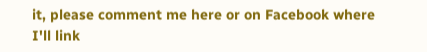it, please comment me here or on Facebook where I'll link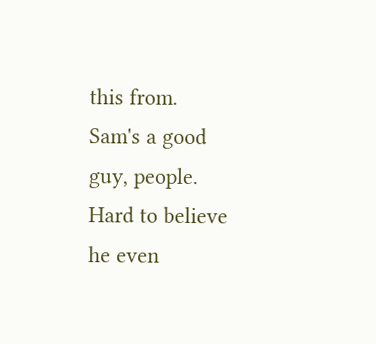this from.
Sam's a good guy, people.
Hard to believe he even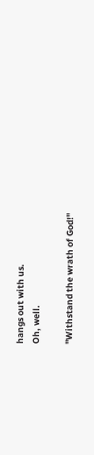hangs out with us.
Oh, well.

"Withstand the wrath of God!"